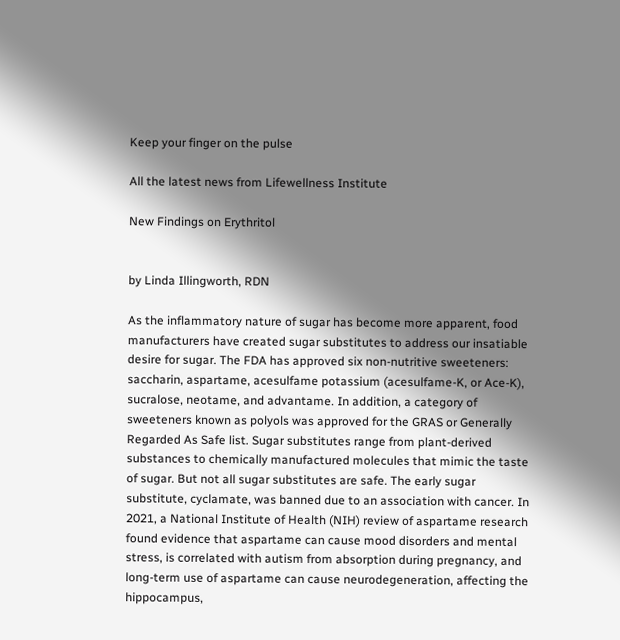Keep your finger on the pulse

All the latest news from Lifewellness Institute

New Findings on Erythritol


by Linda Illingworth, RDN

As the inflammatory nature of sugar has become more apparent, food manufacturers have created sugar substitutes to address our insatiable desire for sugar. The FDA has approved six non-nutritive sweeteners: saccharin, aspartame, acesulfame potassium (acesulfame-K, or Ace-K), sucralose, neotame, and advantame. In addition, a category of sweeteners known as polyols was approved for the GRAS or Generally Regarded As Safe list. Sugar substitutes range from plant-derived substances to chemically manufactured molecules that mimic the taste of sugar. But not all sugar substitutes are safe. The early sugar substitute, cyclamate, was banned due to an association with cancer. In 2021, a National Institute of Health (NIH) review of aspartame research found evidence that aspartame can cause mood disorders and mental stress, is correlated with autism from absorption during pregnancy, and long-term use of aspartame can cause neurodegeneration, affecting the hippocampus,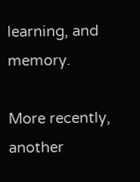learning, and memory.

More recently, another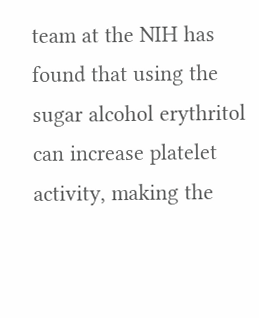team at the NIH has found that using the sugar alcohol erythritol can increase platelet activity, making the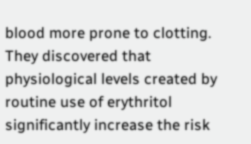blood more prone to clotting. They discovered that physiological levels created by routine use of erythritol significantly increase the risk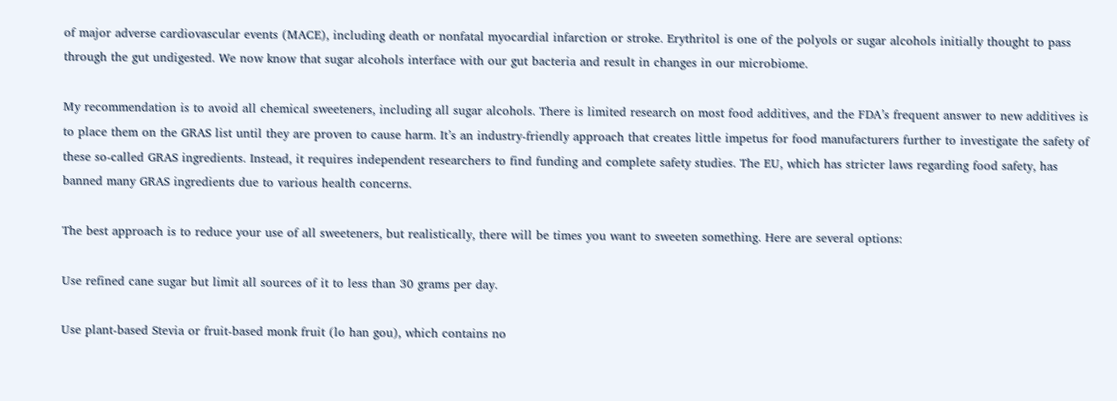of major adverse cardiovascular events (MACE), including death or nonfatal myocardial infarction or stroke. Erythritol is one of the polyols or sugar alcohols initially thought to pass through the gut undigested. We now know that sugar alcohols interface with our gut bacteria and result in changes in our microbiome.

My recommendation is to avoid all chemical sweeteners, including all sugar alcohols. There is limited research on most food additives, and the FDA’s frequent answer to new additives is to place them on the GRAS list until they are proven to cause harm. It’s an industry-friendly approach that creates little impetus for food manufacturers further to investigate the safety of these so-called GRAS ingredients. Instead, it requires independent researchers to find funding and complete safety studies. The EU, which has stricter laws regarding food safety, has banned many GRAS ingredients due to various health concerns.

The best approach is to reduce your use of all sweeteners, but realistically, there will be times you want to sweeten something. Here are several options:

Use refined cane sugar but limit all sources of it to less than 30 grams per day.

Use plant-based Stevia or fruit-based monk fruit (lo han gou), which contains no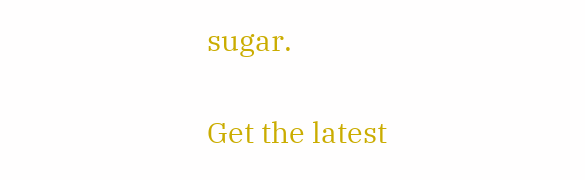sugar.

Get the latest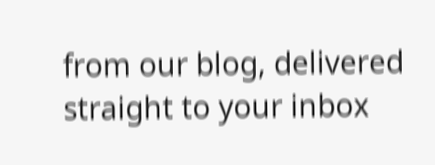from our blog, delivered straight to your inbox